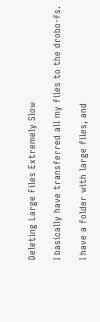Deleting Large Files Extremely Slow

I basically have transferred all my files to the drobo-fs.

I have a folder with large files, and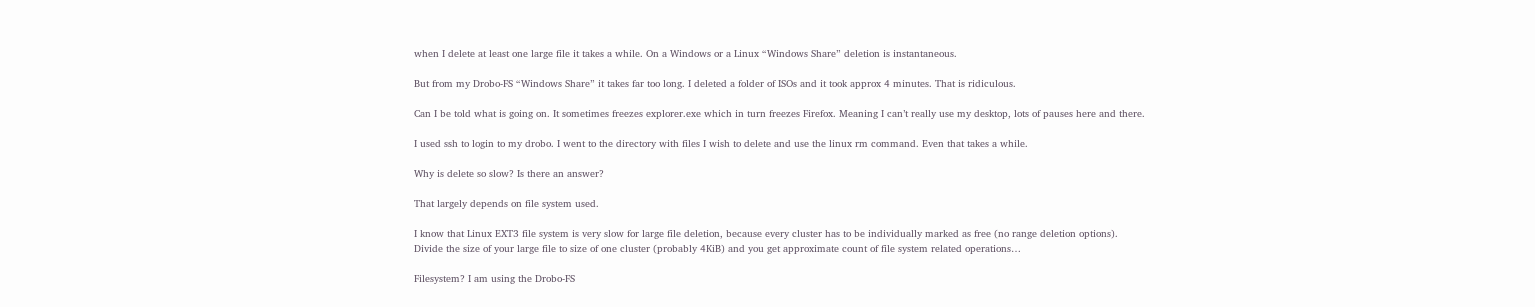when I delete at least one large file it takes a while. On a Windows or a Linux “Windows Share” deletion is instantaneous.

But from my Drobo-FS “Windows Share” it takes far too long. I deleted a folder of ISOs and it took approx 4 minutes. That is ridiculous.

Can I be told what is going on. It sometimes freezes explorer.exe which in turn freezes Firefox. Meaning I can’t really use my desktop, lots of pauses here and there.

I used ssh to login to my drobo. I went to the directory with files I wish to delete and use the linux rm command. Even that takes a while.

Why is delete so slow? Is there an answer?

That largely depends on file system used.

I know that Linux EXT3 file system is very slow for large file deletion, because every cluster has to be individually marked as free (no range deletion options).
Divide the size of your large file to size of one cluster (probably 4KiB) and you get approximate count of file system related operations…

Filesystem? I am using the Drobo-FS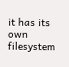it has its own filesystem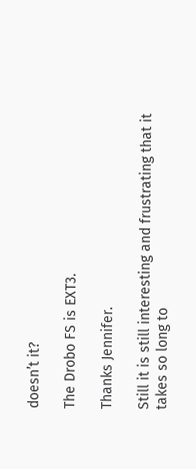doesn’t it?

The Drobo FS is EXT3.

Thanks Jennifer.

Still it is still interesting and frustrating that it takes so long to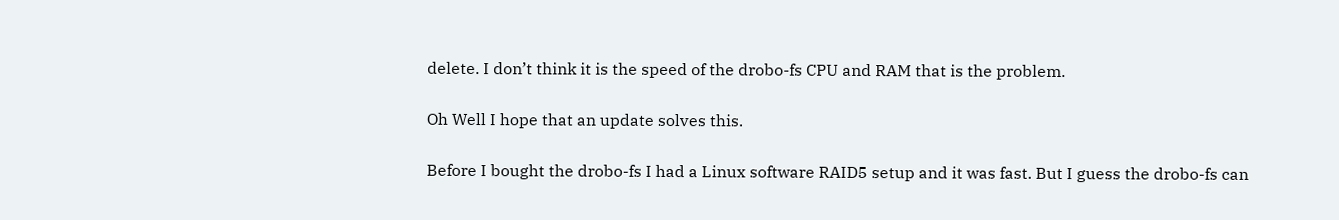delete. I don’t think it is the speed of the drobo-fs CPU and RAM that is the problem.

Oh Well I hope that an update solves this.

Before I bought the drobo-fs I had a Linux software RAID5 setup and it was fast. But I guess the drobo-fs can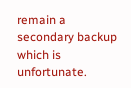remain a secondary backup which is unfortunate.